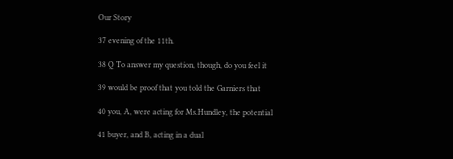Our Story

37 evening of the 11th.

38 Q To answer my question, though, do you feel it

39 would be proof that you told the Garniers that

40 you, A, were acting for Ms.Hundley, the potential

41 buyer, and B, acting in a dual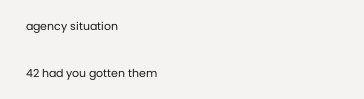agency situation

42 had you gotten them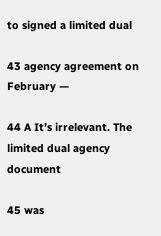to signed a limited dual

43 agency agreement on February —

44 A It’s irrelevant. The limited dual agency document

45 was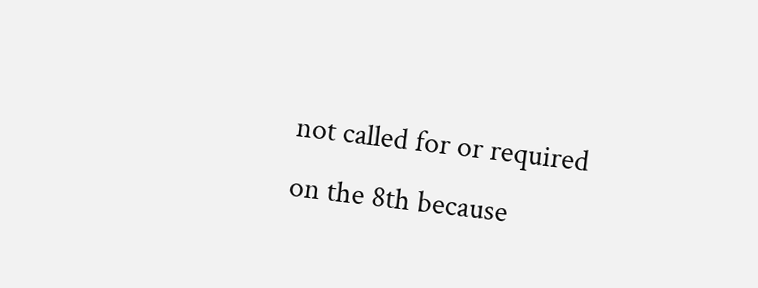not called for or required on the 8th because